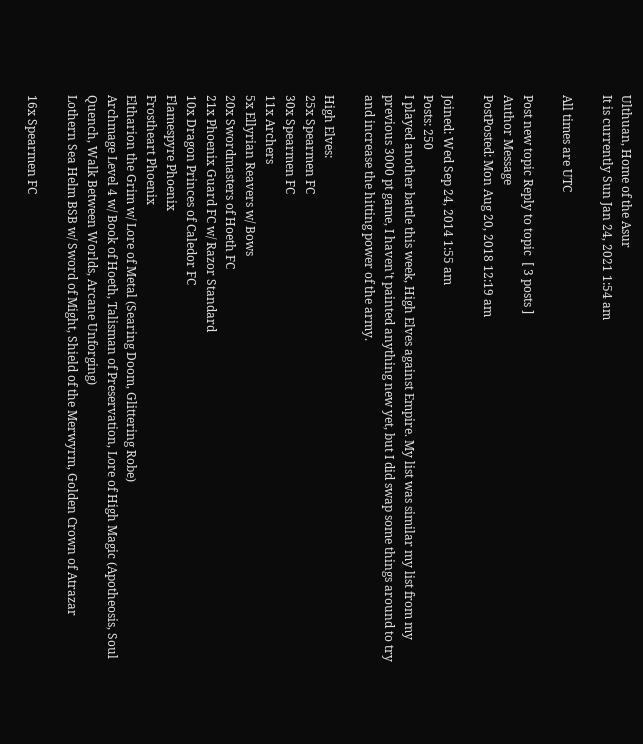Ulthuan, Home of the Asur
It is currently Sun Jan 24, 2021 1:54 am

All times are UTC

Post new topic Reply to topic  [ 3 posts ]
Author Message
PostPosted: Mon Aug 20, 2018 12:19 am

Joined: Wed Sep 24, 2014 1:55 am
Posts: 250
I played another battle this week, High Elves against Empire. My list was similar my list from my previous 3000 pt game, I haven't painted anything new yet, but I did swap some things around to try and increase the hitting power of the army.

High Elves:
25x Spearmen FC
30x Spearmen FC
11x Archers
5x Ellyrian Reavers w/ Bows
20x Swordmasters of Hoeth FC
21x Phoenix Guard FC w/ Razor Standard
10x Dragon Princes of Caledor FC
Flamespyre Phoenix
Frostheart Phoenix
Eltharion the Grim w/ Lore of Metal (Searing Doom, Glittering Robe)
Archmage Level 4 w/ Book of Hoeth, Talisman of Preservation, Lore of High Magic (Apotheosis, Soul Quench, Walk Between Worlds, Arcane Unforging)
Lothern Sea Helm BSB w/ Sword of Might, Shield of the Merwyrm, Golden Crown of Atrazar

16x Spearmen FC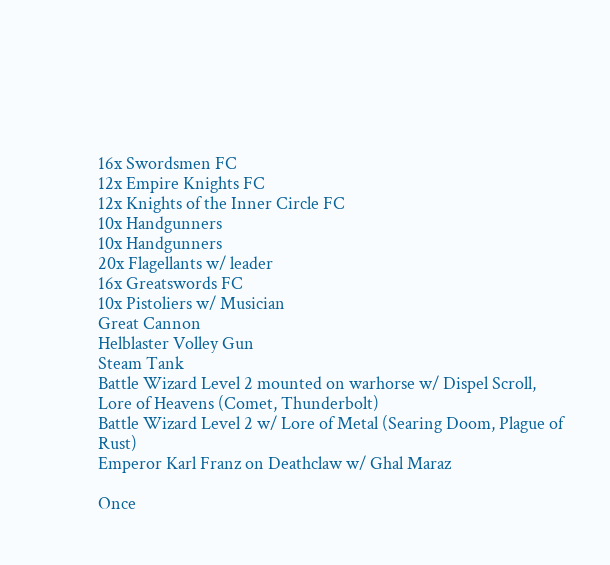16x Swordsmen FC
12x Empire Knights FC
12x Knights of the Inner Circle FC
10x Handgunners
10x Handgunners
20x Flagellants w/ leader
16x Greatswords FC
10x Pistoliers w/ Musician
Great Cannon
Helblaster Volley Gun
Steam Tank
Battle Wizard Level 2 mounted on warhorse w/ Dispel Scroll, Lore of Heavens (Comet, Thunderbolt)
Battle Wizard Level 2 w/ Lore of Metal (Searing Doom, Plague of Rust)
Emperor Karl Franz on Deathclaw w/ Ghal Maraz

Once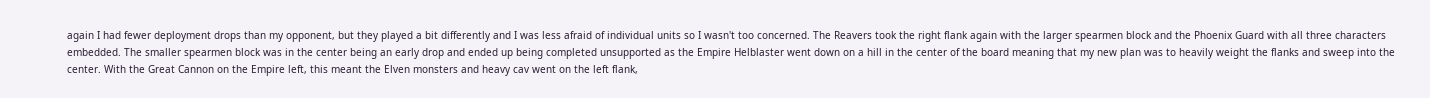again I had fewer deployment drops than my opponent, but they played a bit differently and I was less afraid of individual units so I wasn't too concerned. The Reavers took the right flank again with the larger spearmen block and the Phoenix Guard with all three characters embedded. The smaller spearmen block was in the center being an early drop and ended up being completed unsupported as the Empire Helblaster went down on a hill in the center of the board meaning that my new plan was to heavily weight the flanks and sweep into the center. With the Great Cannon on the Empire left, this meant the Elven monsters and heavy cav went on the left flank,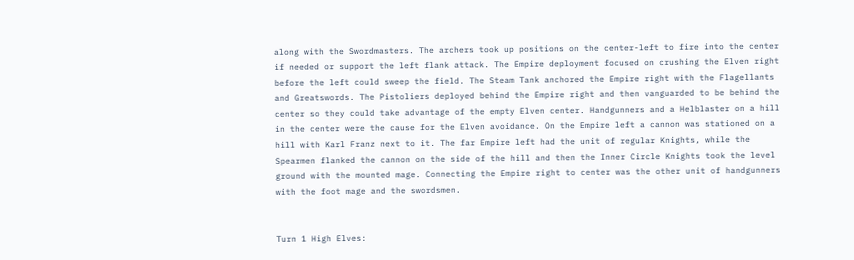along with the Swordmasters. The archers took up positions on the center-left to fire into the center if needed or support the left flank attack. The Empire deployment focused on crushing the Elven right before the left could sweep the field. The Steam Tank anchored the Empire right with the Flagellants and Greatswords. The Pistoliers deployed behind the Empire right and then vanguarded to be behind the center so they could take advantage of the empty Elven center. Handgunners and a Helblaster on a hill in the center were the cause for the Elven avoidance. On the Empire left a cannon was stationed on a hill with Karl Franz next to it. The far Empire left had the unit of regular Knights, while the Spearmen flanked the cannon on the side of the hill and then the Inner Circle Knights took the level ground with the mounted mage. Connecting the Empire right to center was the other unit of handgunners with the foot mage and the swordsmen.


Turn 1 High Elves: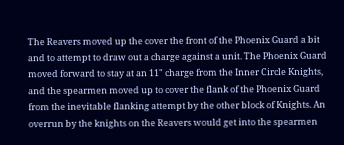The Reavers moved up the cover the front of the Phoenix Guard a bit and to attempt to draw out a charge against a unit. The Phoenix Guard moved forward to stay at an 11" charge from the Inner Circle Knights, and the spearmen moved up to cover the flank of the Phoenix Guard from the inevitable flanking attempt by the other block of Knights. An overrun by the knights on the Reavers would get into the spearmen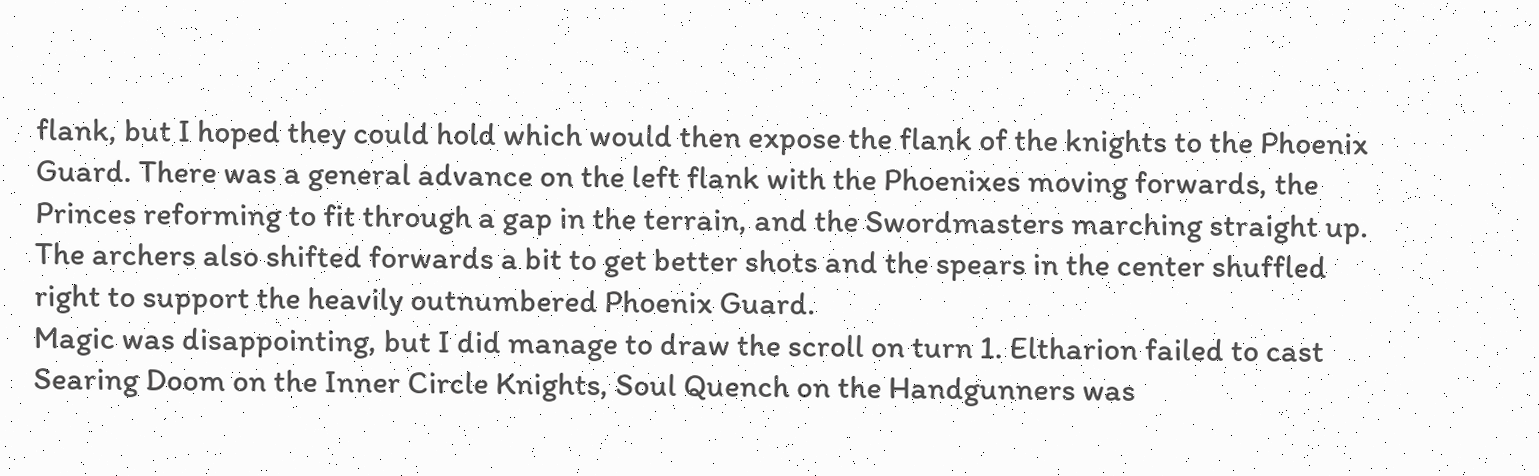flank, but I hoped they could hold which would then expose the flank of the knights to the Phoenix Guard. There was a general advance on the left flank with the Phoenixes moving forwards, the Princes reforming to fit through a gap in the terrain, and the Swordmasters marching straight up. The archers also shifted forwards a bit to get better shots and the spears in the center shuffled right to support the heavily outnumbered Phoenix Guard.
Magic was disappointing, but I did manage to draw the scroll on turn 1. Eltharion failed to cast Searing Doom on the Inner Circle Knights, Soul Quench on the Handgunners was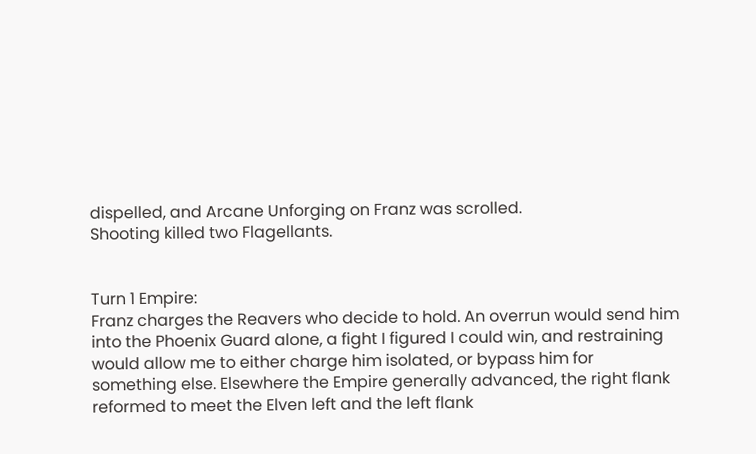dispelled, and Arcane Unforging on Franz was scrolled.
Shooting killed two Flagellants.


Turn 1 Empire:
Franz charges the Reavers who decide to hold. An overrun would send him into the Phoenix Guard alone, a fight I figured I could win, and restraining would allow me to either charge him isolated, or bypass him for something else. Elsewhere the Empire generally advanced, the right flank reformed to meet the Elven left and the left flank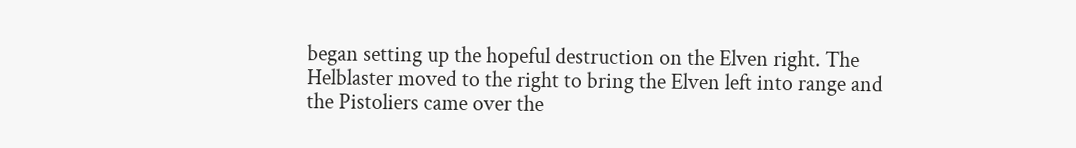began setting up the hopeful destruction on the Elven right. The Helblaster moved to the right to bring the Elven left into range and the Pistoliers came over the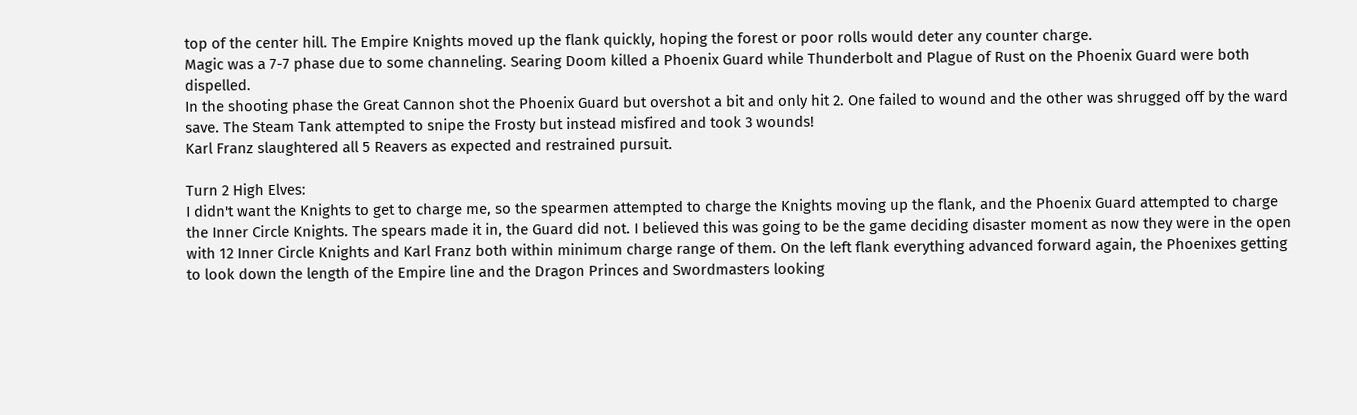top of the center hill. The Empire Knights moved up the flank quickly, hoping the forest or poor rolls would deter any counter charge.
Magic was a 7-7 phase due to some channeling. Searing Doom killed a Phoenix Guard while Thunderbolt and Plague of Rust on the Phoenix Guard were both dispelled.
In the shooting phase the Great Cannon shot the Phoenix Guard but overshot a bit and only hit 2. One failed to wound and the other was shrugged off by the ward save. The Steam Tank attempted to snipe the Frosty but instead misfired and took 3 wounds!
Karl Franz slaughtered all 5 Reavers as expected and restrained pursuit.

Turn 2 High Elves:
I didn't want the Knights to get to charge me, so the spearmen attempted to charge the Knights moving up the flank, and the Phoenix Guard attempted to charge the Inner Circle Knights. The spears made it in, the Guard did not. I believed this was going to be the game deciding disaster moment as now they were in the open with 12 Inner Circle Knights and Karl Franz both within minimum charge range of them. On the left flank everything advanced forward again, the Phoenixes getting to look down the length of the Empire line and the Dragon Princes and Swordmasters looking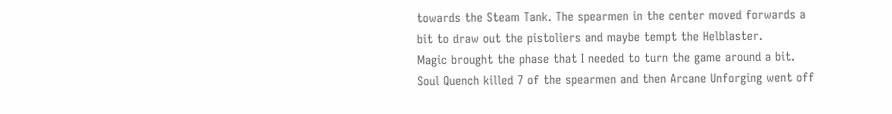towards the Steam Tank. The spearmen in the center moved forwards a bit to draw out the pistoliers and maybe tempt the Helblaster.
Magic brought the phase that I needed to turn the game around a bit. Soul Quench killed 7 of the spearmen and then Arcane Unforging went off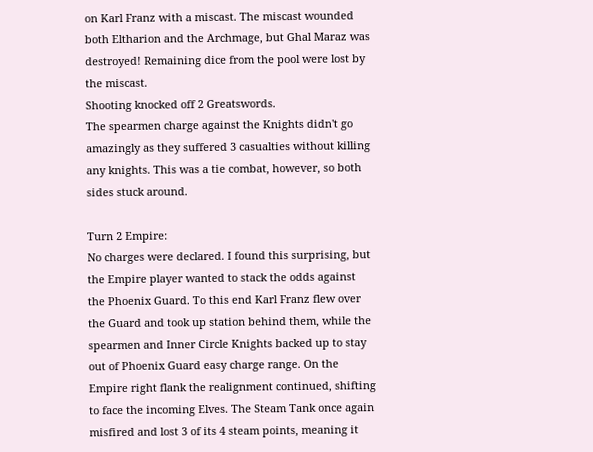on Karl Franz with a miscast. The miscast wounded both Eltharion and the Archmage, but Ghal Maraz was destroyed! Remaining dice from the pool were lost by the miscast.
Shooting knocked off 2 Greatswords.
The spearmen charge against the Knights didn't go amazingly as they suffered 3 casualties without killing any knights. This was a tie combat, however, so both sides stuck around.

Turn 2 Empire:
No charges were declared. I found this surprising, but the Empire player wanted to stack the odds against the Phoenix Guard. To this end Karl Franz flew over the Guard and took up station behind them, while the spearmen and Inner Circle Knights backed up to stay out of Phoenix Guard easy charge range. On the Empire right flank the realignment continued, shifting to face the incoming Elves. The Steam Tank once again misfired and lost 3 of its 4 steam points, meaning it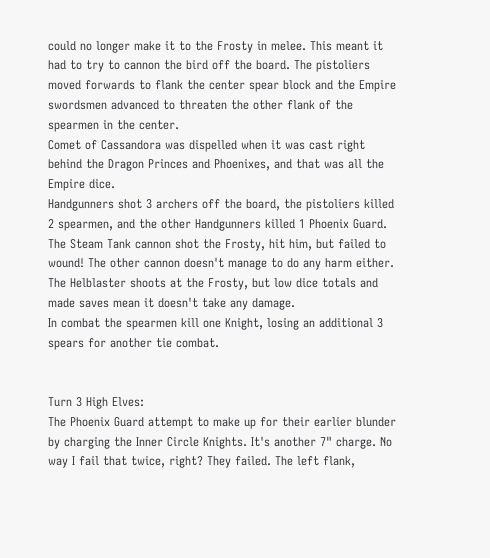could no longer make it to the Frosty in melee. This meant it had to try to cannon the bird off the board. The pistoliers moved forwards to flank the center spear block and the Empire swordsmen advanced to threaten the other flank of the spearmen in the center.
Comet of Cassandora was dispelled when it was cast right behind the Dragon Princes and Phoenixes, and that was all the Empire dice.
Handgunners shot 3 archers off the board, the pistoliers killed 2 spearmen, and the other Handgunners killed 1 Phoenix Guard. The Steam Tank cannon shot the Frosty, hit him, but failed to wound! The other cannon doesn't manage to do any harm either. The Helblaster shoots at the Frosty, but low dice totals and made saves mean it doesn't take any damage.
In combat the spearmen kill one Knight, losing an additional 3 spears for another tie combat.


Turn 3 High Elves:
The Phoenix Guard attempt to make up for their earlier blunder by charging the Inner Circle Knights. It's another 7" charge. No way I fail that twice, right? They failed. The left flank,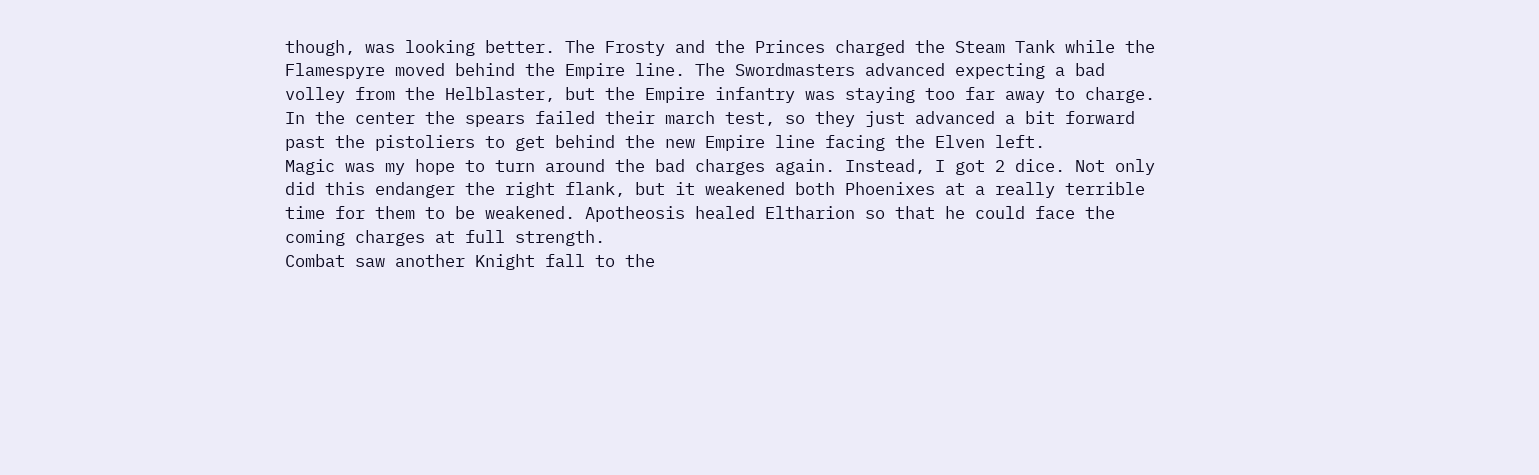though, was looking better. The Frosty and the Princes charged the Steam Tank while the Flamespyre moved behind the Empire line. The Swordmasters advanced expecting a bad volley from the Helblaster, but the Empire infantry was staying too far away to charge. In the center the spears failed their march test, so they just advanced a bit forward past the pistoliers to get behind the new Empire line facing the Elven left.
Magic was my hope to turn around the bad charges again. Instead, I got 2 dice. Not only did this endanger the right flank, but it weakened both Phoenixes at a really terrible time for them to be weakened. Apotheosis healed Eltharion so that he could face the coming charges at full strength.
Combat saw another Knight fall to the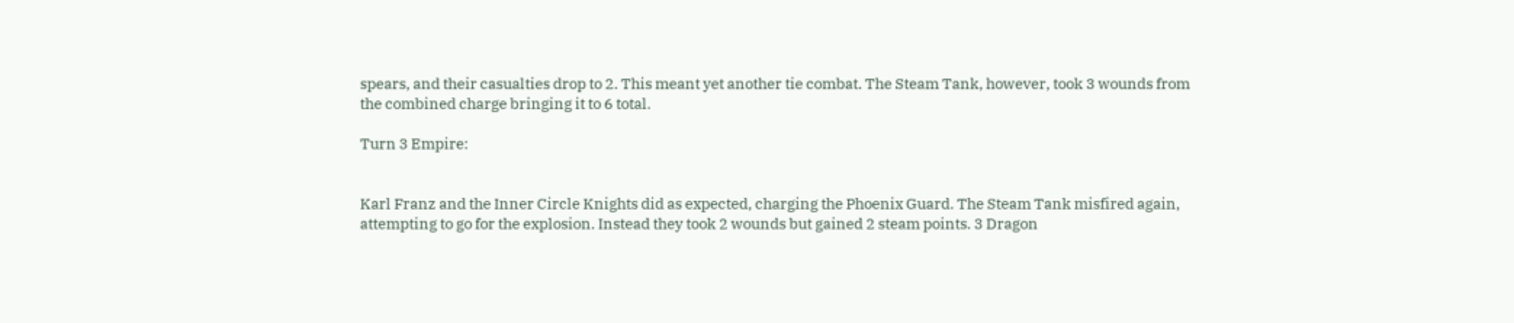spears, and their casualties drop to 2. This meant yet another tie combat. The Steam Tank, however, took 3 wounds from the combined charge bringing it to 6 total.

Turn 3 Empire:


Karl Franz and the Inner Circle Knights did as expected, charging the Phoenix Guard. The Steam Tank misfired again, attempting to go for the explosion. Instead they took 2 wounds but gained 2 steam points. 3 Dragon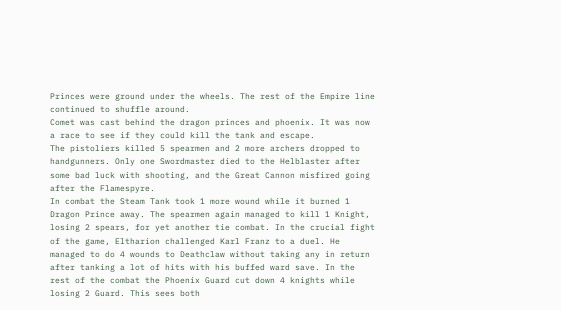Princes were ground under the wheels. The rest of the Empire line continued to shuffle around.
Comet was cast behind the dragon princes and phoenix. It was now a race to see if they could kill the tank and escape.
The pistoliers killed 5 spearmen and 2 more archers dropped to handgunners. Only one Swordmaster died to the Helblaster after some bad luck with shooting, and the Great Cannon misfired going after the Flamespyre.
In combat the Steam Tank took 1 more wound while it burned 1 Dragon Prince away. The spearmen again managed to kill 1 Knight, losing 2 spears, for yet another tie combat. In the crucial fight of the game, Eltharion challenged Karl Franz to a duel. He managed to do 4 wounds to Deathclaw without taking any in return after tanking a lot of hits with his buffed ward save. In the rest of the combat the Phoenix Guard cut down 4 knights while losing 2 Guard. This sees both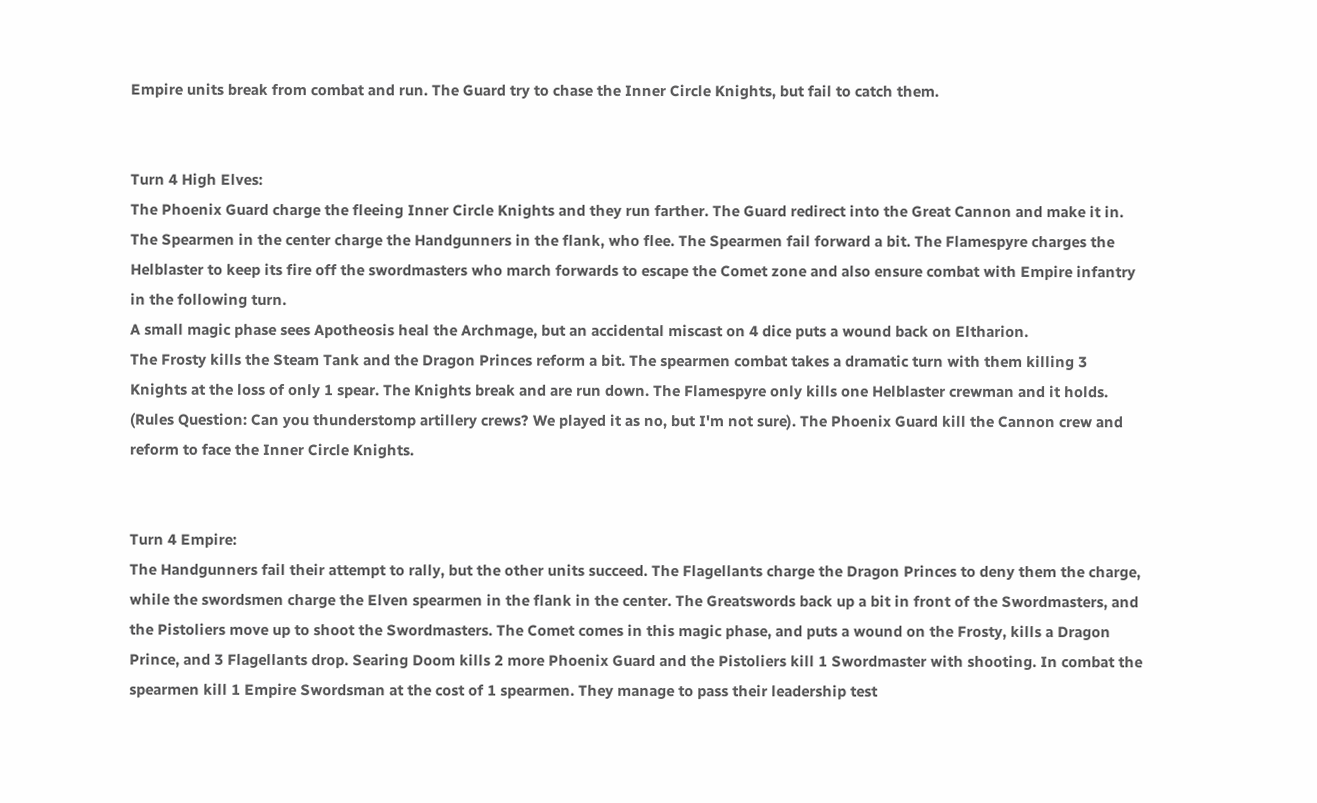Empire units break from combat and run. The Guard try to chase the Inner Circle Knights, but fail to catch them.


Turn 4 High Elves:
The Phoenix Guard charge the fleeing Inner Circle Knights and they run farther. The Guard redirect into the Great Cannon and make it in. The Spearmen in the center charge the Handgunners in the flank, who flee. The Spearmen fail forward a bit. The Flamespyre charges the Helblaster to keep its fire off the swordmasters who march forwards to escape the Comet zone and also ensure combat with Empire infantry in the following turn.
A small magic phase sees Apotheosis heal the Archmage, but an accidental miscast on 4 dice puts a wound back on Eltharion.
The Frosty kills the Steam Tank and the Dragon Princes reform a bit. The spearmen combat takes a dramatic turn with them killing 3 Knights at the loss of only 1 spear. The Knights break and are run down. The Flamespyre only kills one Helblaster crewman and it holds. (Rules Question: Can you thunderstomp artillery crews? We played it as no, but I'm not sure). The Phoenix Guard kill the Cannon crew and reform to face the Inner Circle Knights.


Turn 4 Empire:
The Handgunners fail their attempt to rally, but the other units succeed. The Flagellants charge the Dragon Princes to deny them the charge, while the swordsmen charge the Elven spearmen in the flank in the center. The Greatswords back up a bit in front of the Swordmasters, and the Pistoliers move up to shoot the Swordmasters. The Comet comes in this magic phase, and puts a wound on the Frosty, kills a Dragon Prince, and 3 Flagellants drop. Searing Doom kills 2 more Phoenix Guard and the Pistoliers kill 1 Swordmaster with shooting. In combat the spearmen kill 1 Empire Swordsman at the cost of 1 spearmen. They manage to pass their leadership test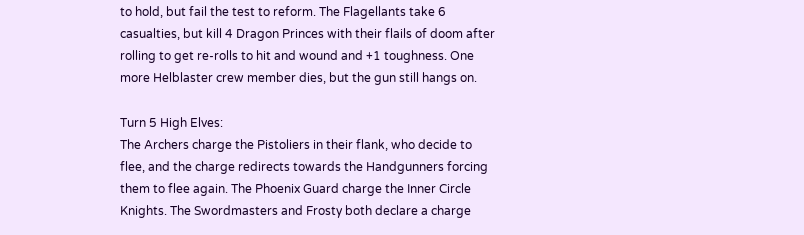to hold, but fail the test to reform. The Flagellants take 6 casualties, but kill 4 Dragon Princes with their flails of doom after rolling to get re-rolls to hit and wound and +1 toughness. One more Helblaster crew member dies, but the gun still hangs on.

Turn 5 High Elves:
The Archers charge the Pistoliers in their flank, who decide to flee, and the charge redirects towards the Handgunners forcing them to flee again. The Phoenix Guard charge the Inner Circle Knights. The Swordmasters and Frosty both declare a charge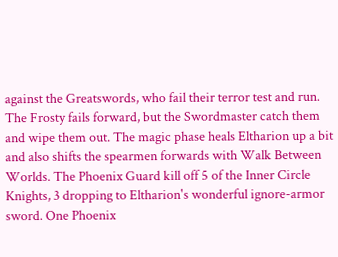against the Greatswords, who fail their terror test and run. The Frosty fails forward, but the Swordmaster catch them and wipe them out. The magic phase heals Eltharion up a bit and also shifts the spearmen forwards with Walk Between Worlds. The Phoenix Guard kill off 5 of the Inner Circle Knights, 3 dropping to Eltharion's wonderful ignore-armor sword. One Phoenix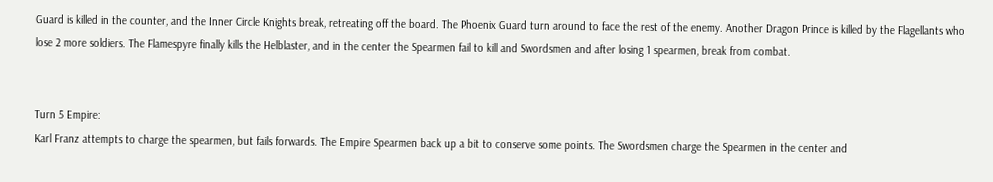Guard is killed in the counter, and the Inner Circle Knights break, retreating off the board. The Phoenix Guard turn around to face the rest of the enemy. Another Dragon Prince is killed by the Flagellants who lose 2 more soldiers. The Flamespyre finally kills the Helblaster, and in the center the Spearmen fail to kill and Swordsmen and after losing 1 spearmen, break from combat.


Turn 5 Empire:
Karl Franz attempts to charge the spearmen, but fails forwards. The Empire Spearmen back up a bit to conserve some points. The Swordsmen charge the Spearmen in the center and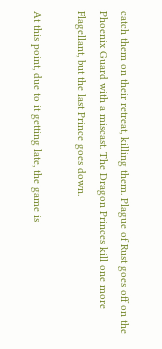catch them on their retreat, killing them. Plague of Rust goes off on the Phoenix Guard with a miscast. The Dragon Princes kill one more Flagellant, but the last Prince goes down.

At this point, due to it getting late, the game is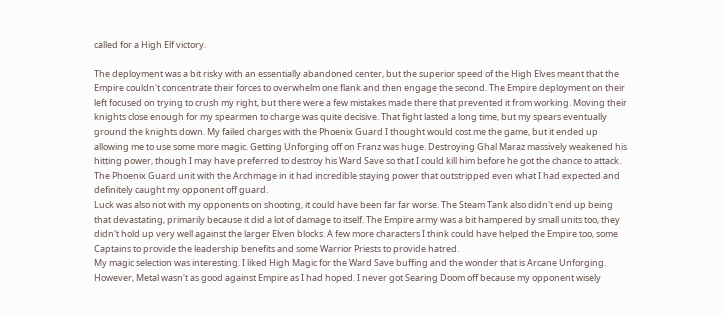called for a High Elf victory.

The deployment was a bit risky with an essentially abandoned center, but the superior speed of the High Elves meant that the Empire couldn't concentrate their forces to overwhelm one flank and then engage the second. The Empire deployment on their left focused on trying to crush my right, but there were a few mistakes made there that prevented it from working. Moving their knights close enough for my spearmen to charge was quite decisive. That fight lasted a long time, but my spears eventually ground the knights down. My failed charges with the Phoenix Guard I thought would cost me the game, but it ended up allowing me to use some more magic. Getting Unforging off on Franz was huge. Destroying Ghal Maraz massively weakened his hitting power, though I may have preferred to destroy his Ward Save so that I could kill him before he got the chance to attack. The Phoenix Guard unit with the Archmage in it had incredible staying power that outstripped even what I had expected and definitely caught my opponent off guard.
Luck was also not with my opponents on shooting, it could have been far far worse. The Steam Tank also didn't end up being that devastating, primarily because it did a lot of damage to itself. The Empire army was a bit hampered by small units too, they didn't hold up very well against the larger Elven blocks. A few more characters I think could have helped the Empire too, some Captains to provide the leadership benefits and some Warrior Priests to provide hatred.
My magic selection was interesting. I liked High Magic for the Ward Save buffing and the wonder that is Arcane Unforging. However, Metal wasn't as good against Empire as I had hoped. I never got Searing Doom off because my opponent wisely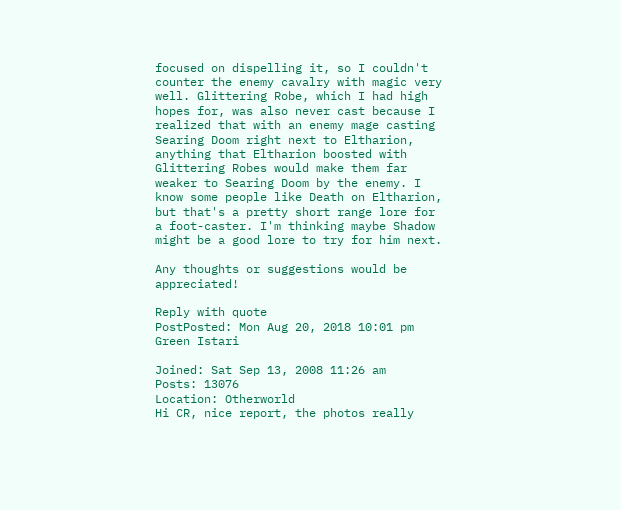focused on dispelling it, so I couldn't counter the enemy cavalry with magic very well. Glittering Robe, which I had high hopes for, was also never cast because I realized that with an enemy mage casting Searing Doom right next to Eltharion, anything that Eltharion boosted with Glittering Robes would make them far weaker to Searing Doom by the enemy. I know some people like Death on Eltharion, but that's a pretty short range lore for a foot-caster. I'm thinking maybe Shadow might be a good lore to try for him next.

Any thoughts or suggestions would be appreciated!

Reply with quote
PostPosted: Mon Aug 20, 2018 10:01 pm
Green Istari

Joined: Sat Sep 13, 2008 11:26 am
Posts: 13076
Location: Otherworld
Hi CR, nice report, the photos really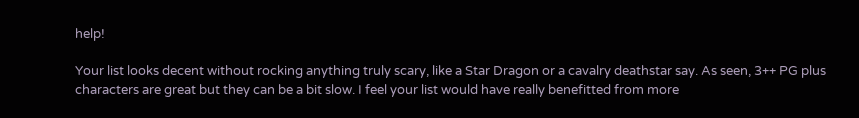help!

Your list looks decent without rocking anything truly scary, like a Star Dragon or a cavalry deathstar say. As seen, 3++ PG plus characters are great but they can be a bit slow. I feel your list would have really benefitted from more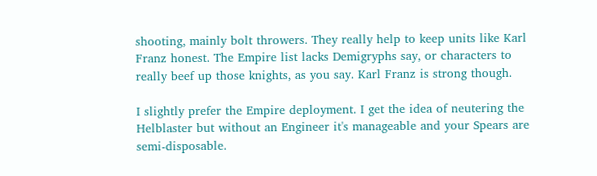shooting, mainly bolt throwers. They really help to keep units like Karl Franz honest. The Empire list lacks Demigryphs say, or characters to really beef up those knights, as you say. Karl Franz is strong though.

I slightly prefer the Empire deployment. I get the idea of neutering the Helblaster but without an Engineer it's manageable and your Spears are semi-disposable.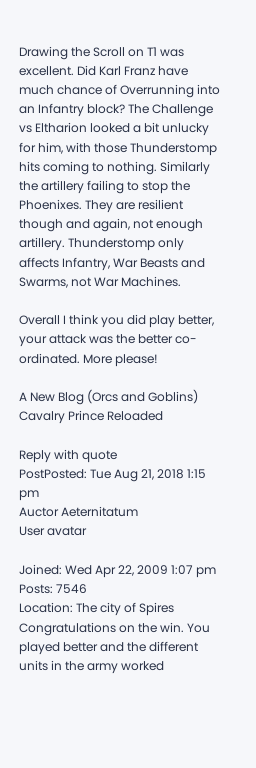Drawing the Scroll on T1 was excellent. Did Karl Franz have much chance of Overrunning into an Infantry block? The Challenge vs Eltharion looked a bit unlucky for him, with those Thunderstomp hits coming to nothing. Similarly the artillery failing to stop the Phoenixes. They are resilient though and again, not enough artillery. Thunderstomp only affects Infantry, War Beasts and Swarms, not War Machines.

Overall I think you did play better, your attack was the better co-ordinated. More please!

A New Blog (Orcs and Goblins)
Cavalry Prince Reloaded

Reply with quote
PostPosted: Tue Aug 21, 2018 1:15 pm
Auctor Aeternitatum
User avatar

Joined: Wed Apr 22, 2009 1:07 pm
Posts: 7546
Location: The city of Spires
Congratulations on the win. You played better and the different units in the army worked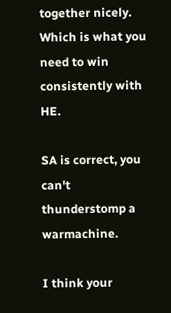together nicely. Which is what you need to win consistently with HE.

SA is correct, you can't thunderstomp a warmachine.

I think your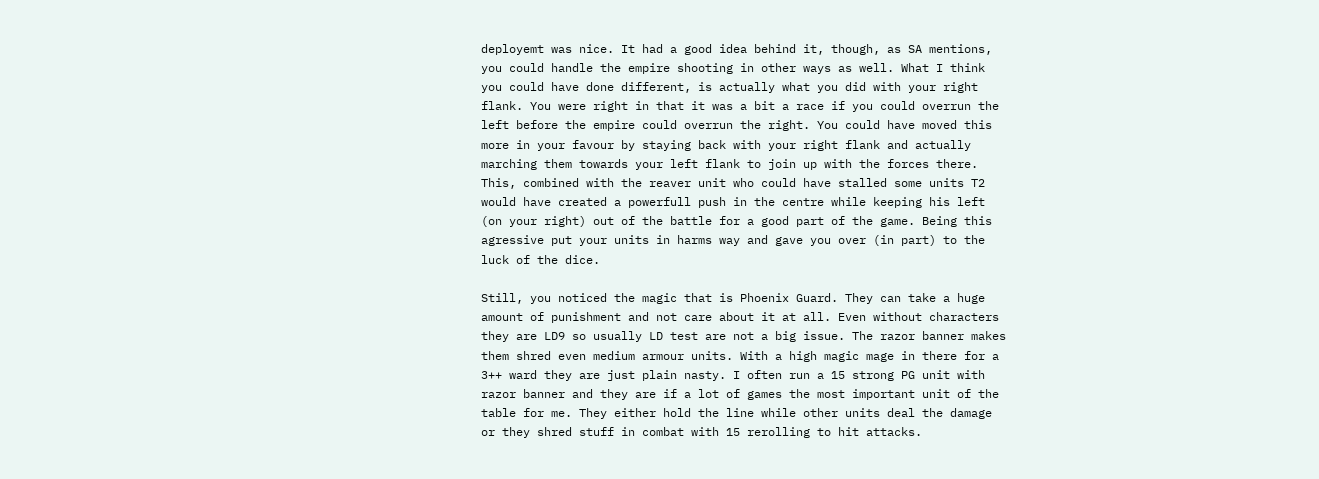deployemt was nice. It had a good idea behind it, though, as SA mentions, you could handle the empire shooting in other ways as well. What I think you could have done different, is actually what you did with your right flank. You were right in that it was a bit a race if you could overrun the left before the empire could overrun the right. You could have moved this more in your favour by staying back with your right flank and actually marching them towards your left flank to join up with the forces there. This, combined with the reaver unit who could have stalled some units T2 would have created a powerfull push in the centre while keeping his left (on your right) out of the battle for a good part of the game. Being this agressive put your units in harms way and gave you over (in part) to the luck of the dice.

Still, you noticed the magic that is Phoenix Guard. They can take a huge amount of punishment and not care about it at all. Even without characters they are LD9 so usually LD test are not a big issue. The razor banner makes them shred even medium armour units. With a high magic mage in there for a 3++ ward they are just plain nasty. I often run a 15 strong PG unit with razor banner and they are if a lot of games the most important unit of the table for me. They either hold the line while other units deal the damage or they shred stuff in combat with 15 rerolling to hit attacks.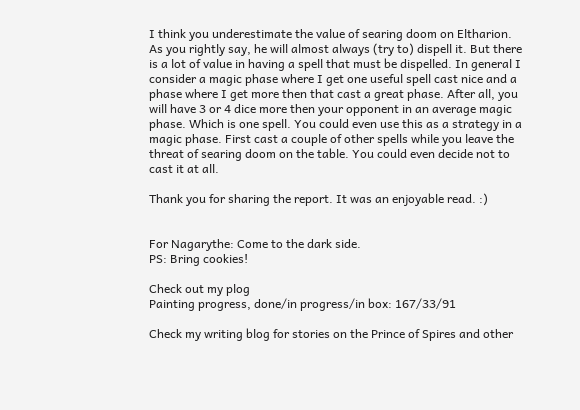I think you underestimate the value of searing doom on Eltharion. As you rightly say, he will almost always (try to) dispell it. But there is a lot of value in having a spell that must be dispelled. In general I consider a magic phase where I get one useful spell cast nice and a phase where I get more then that cast a great phase. After all, you will have 3 or 4 dice more then your opponent in an average magic phase. Which is one spell. You could even use this as a strategy in a magic phase. First cast a couple of other spells while you leave the threat of searing doom on the table. You could even decide not to cast it at all.

Thank you for sharing the report. It was an enjoyable read. :)


For Nagarythe: Come to the dark side.
PS: Bring cookies!

Check out my plog
Painting progress, done/in progress/in box: 167/33/91

Check my writing blog for stories on the Prince of Spires and other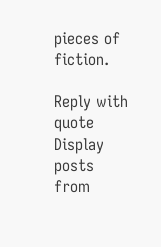pieces of fiction.

Reply with quote
Display posts from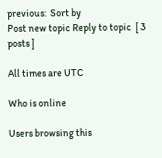previous:  Sort by
Post new topic Reply to topic  [ 3 posts ]

All times are UTC

Who is online

Users browsing this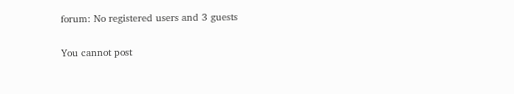forum: No registered users and 3 guests

You cannot post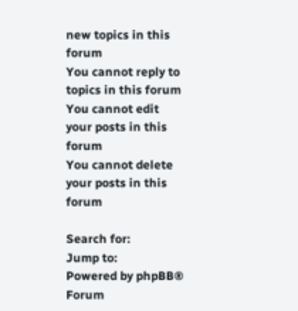new topics in this forum
You cannot reply to topics in this forum
You cannot edit your posts in this forum
You cannot delete your posts in this forum

Search for:
Jump to:
Powered by phpBB® Forum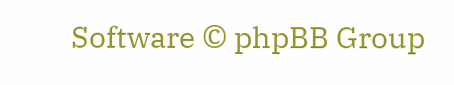Software © phpBB Group